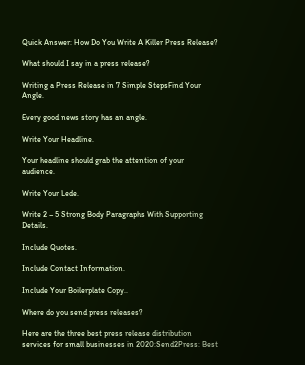Quick Answer: How Do You Write A Killer Press Release?

What should I say in a press release?

Writing a Press Release in 7 Simple StepsFind Your Angle.

Every good news story has an angle.

Write Your Headline.

Your headline should grab the attention of your audience.

Write Your Lede.

Write 2 – 5 Strong Body Paragraphs With Supporting Details.

Include Quotes.

Include Contact Information.

Include Your Boilerplate Copy..

Where do you send press releases?

Here are the three best press release distribution services for small businesses in 2020:Send2Press: Best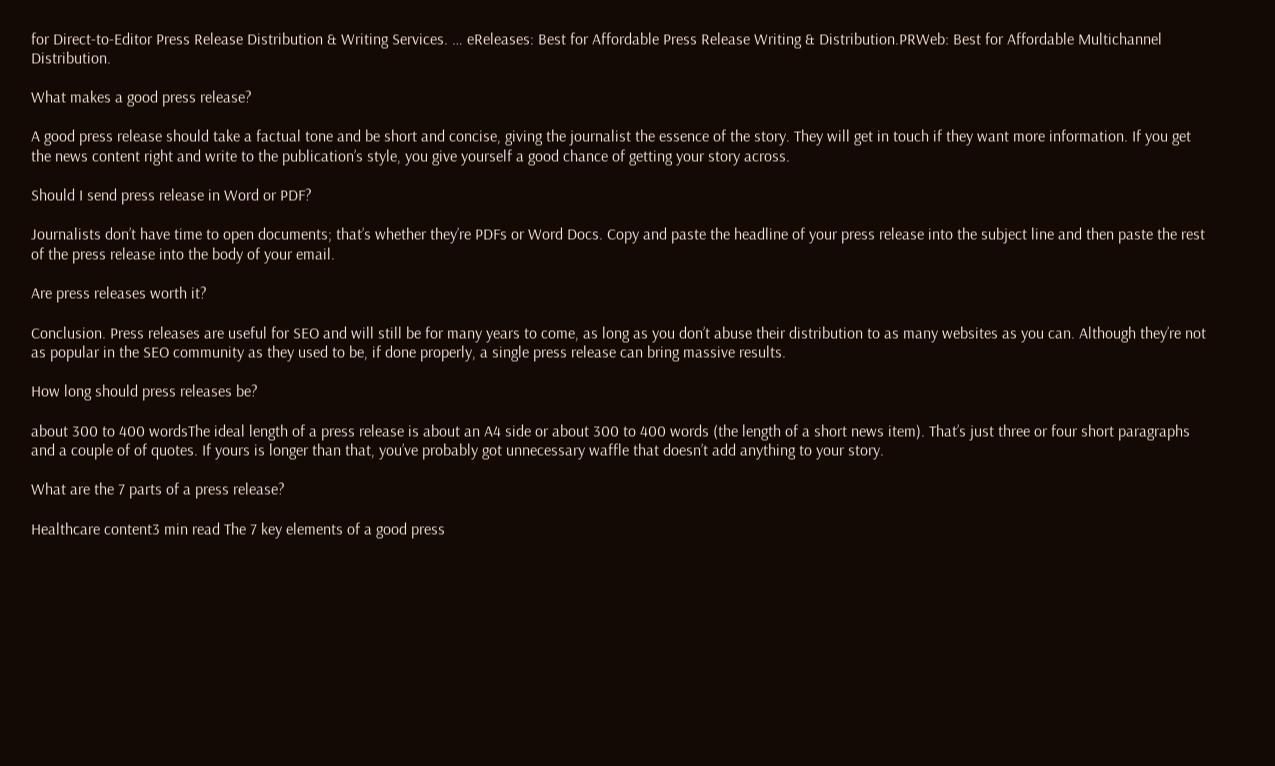for Direct-to-Editor Press Release Distribution & Writing Services. … eReleases: Best for Affordable Press Release Writing & Distribution.PRWeb: Best for Affordable Multichannel Distribution.

What makes a good press release?

A good press release should take a factual tone and be short and concise, giving the journalist the essence of the story. They will get in touch if they want more information. If you get the news content right and write to the publication’s style, you give yourself a good chance of getting your story across.

Should I send press release in Word or PDF?

Journalists don’t have time to open documents; that’s whether they’re PDFs or Word Docs. Copy and paste the headline of your press release into the subject line and then paste the rest of the press release into the body of your email.

Are press releases worth it?

Conclusion. Press releases are useful for SEO and will still be for many years to come, as long as you don’t abuse their distribution to as many websites as you can. Although they’re not as popular in the SEO community as they used to be, if done properly, a single press release can bring massive results.

How long should press releases be?

about 300 to 400 wordsThe ideal length of a press release is about an A4 side or about 300 to 400 words (the length of a short news item). That’s just three or four short paragraphs and a couple of of quotes. If yours is longer than that, you’ve probably got unnecessary waffle that doesn’t add anything to your story.

What are the 7 parts of a press release?

Healthcare content3 min read The 7 key elements of a good press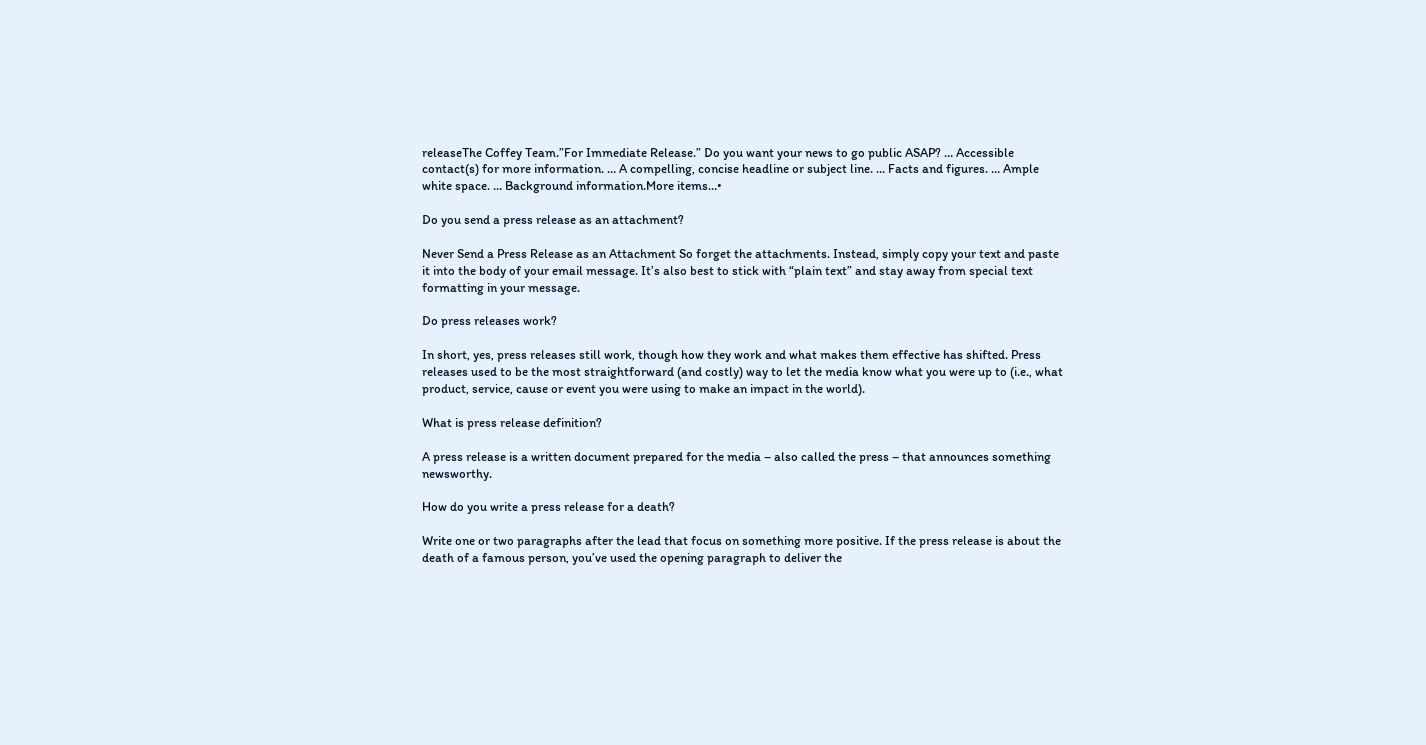releaseThe Coffey Team.”For Immediate Release.” Do you want your news to go public ASAP? … Accessible contact(s) for more information. … A compelling, concise headline or subject line. … Facts and figures. … Ample white space. … Background information.More items…•

Do you send a press release as an attachment?

Never Send a Press Release as an Attachment So forget the attachments. Instead, simply copy your text and paste it into the body of your email message. It’s also best to stick with “plain text” and stay away from special text formatting in your message.

Do press releases work?

In short, yes, press releases still work, though how they work and what makes them effective has shifted. Press releases used to be the most straightforward (and costly) way to let the media know what you were up to (i.e., what product, service, cause or event you were using to make an impact in the world).

What is press release definition?

A press release is a written document prepared for the media – also called the press – that announces something newsworthy.

How do you write a press release for a death?

Write one or two paragraphs after the lead that focus on something more positive. If the press release is about the death of a famous person, you’ve used the opening paragraph to deliver the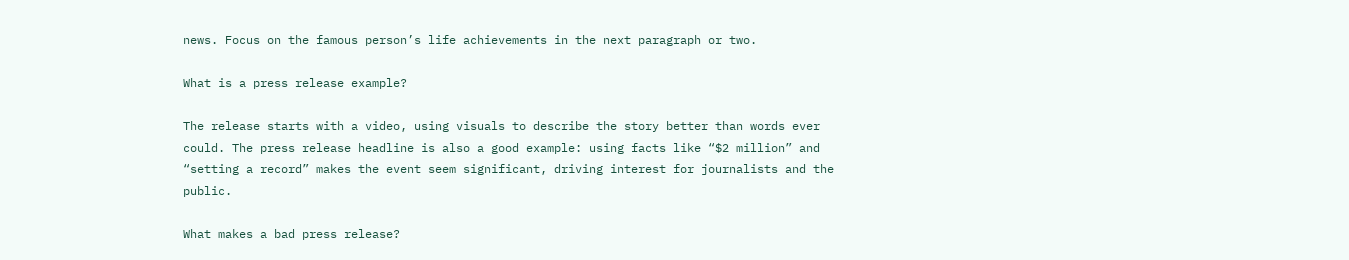news. Focus on the famous person’s life achievements in the next paragraph or two.

What is a press release example?

The release starts with a video, using visuals to describe the story better than words ever could. The press release headline is also a good example: using facts like “$2 million” and “setting a record” makes the event seem significant, driving interest for journalists and the public.

What makes a bad press release?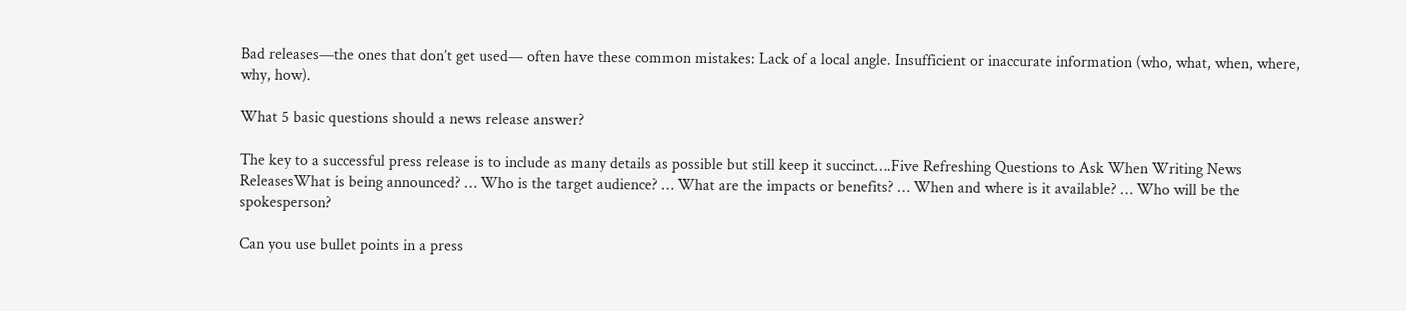Bad releases—the ones that don’t get used— often have these common mistakes: Lack of a local angle. Insufficient or inaccurate information (who, what, when, where, why, how).

What 5 basic questions should a news release answer?

The key to a successful press release is to include as many details as possible but still keep it succinct….Five Refreshing Questions to Ask When Writing News ReleasesWhat is being announced? … Who is the target audience? … What are the impacts or benefits? … When and where is it available? … Who will be the spokesperson?

Can you use bullet points in a press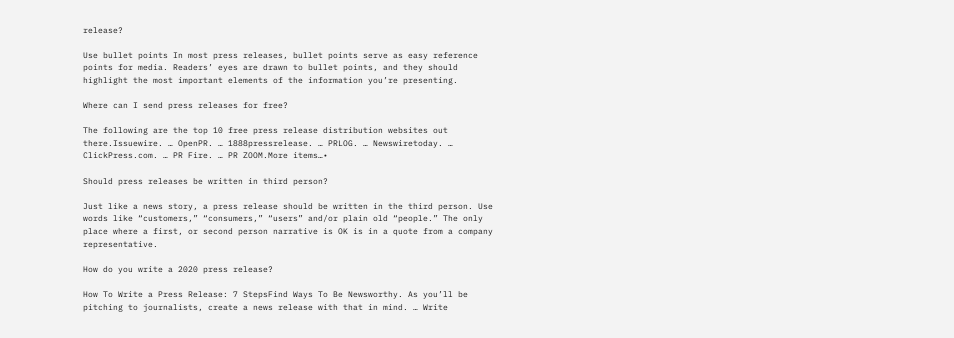release?

Use bullet points In most press releases, bullet points serve as easy reference points for media. Readers’ eyes are drawn to bullet points, and they should highlight the most important elements of the information you’re presenting.

Where can I send press releases for free?

The following are the top 10 free press release distribution websites out there.Issuewire. … OpenPR. … 1888pressrelease. … PRLOG. … Newswiretoday. … ClickPress.com. … PR Fire. … PR ZOOM.More items…•

Should press releases be written in third person?

Just like a news story, a press release should be written in the third person. Use words like “customers,” “consumers,” “users” and/or plain old “people.” The only place where a first, or second person narrative is OK is in a quote from a company representative.

How do you write a 2020 press release?

How To Write a Press Release: 7 StepsFind Ways To Be Newsworthy. As you’ll be pitching to journalists, create a news release with that in mind. … Write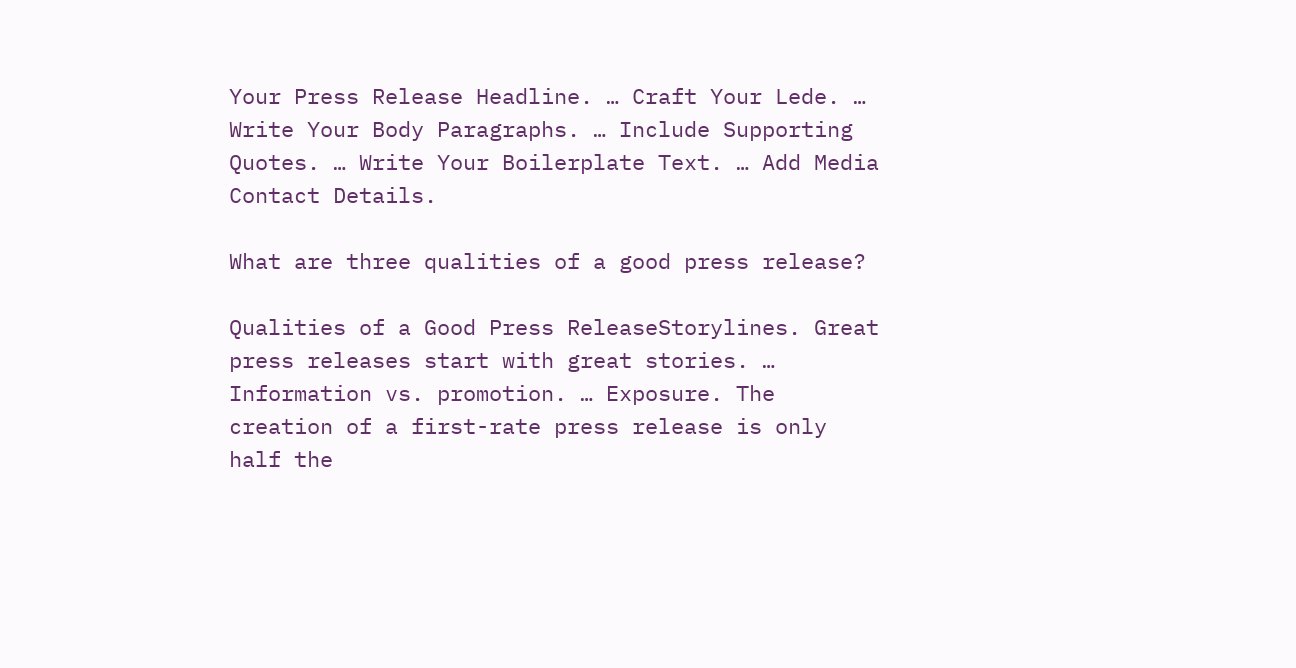Your Press Release Headline. … Craft Your Lede. … Write Your Body Paragraphs. … Include Supporting Quotes. … Write Your Boilerplate Text. … Add Media Contact Details.

What are three qualities of a good press release?

Qualities of a Good Press ReleaseStorylines. Great press releases start with great stories. … Information vs. promotion. … Exposure. The creation of a first-rate press release is only half the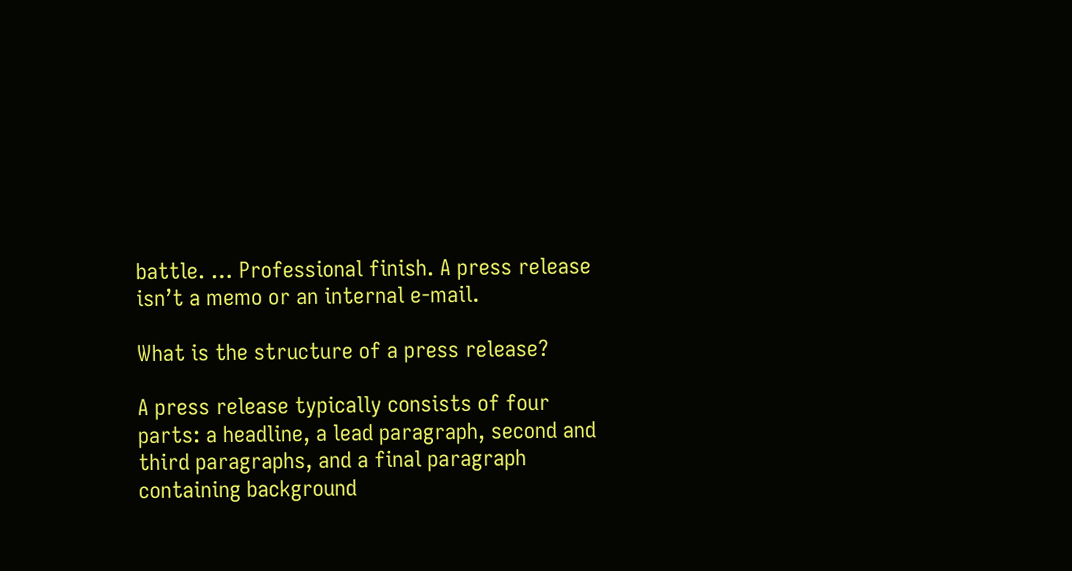battle. … Professional finish. A press release isn’t a memo or an internal e-mail.

What is the structure of a press release?

A press release typically consists of four parts: a headline, a lead paragraph, second and third paragraphs, and a final paragraph containing background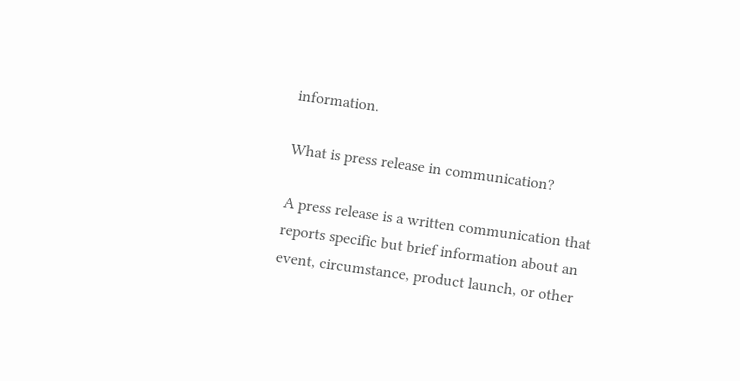information.

What is press release in communication?

A press release is a written communication that reports specific but brief information about an event, circumstance, product launch, or other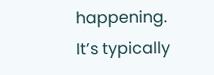happening. It’s typically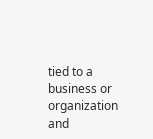tied to a business or organization and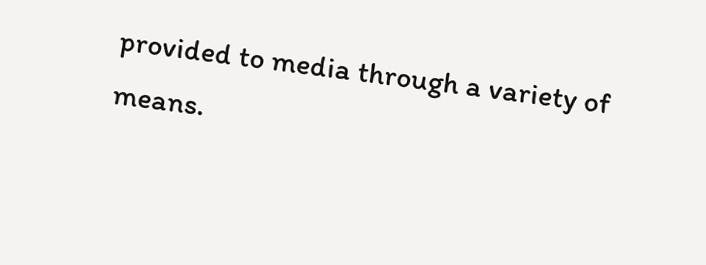provided to media through a variety of means.